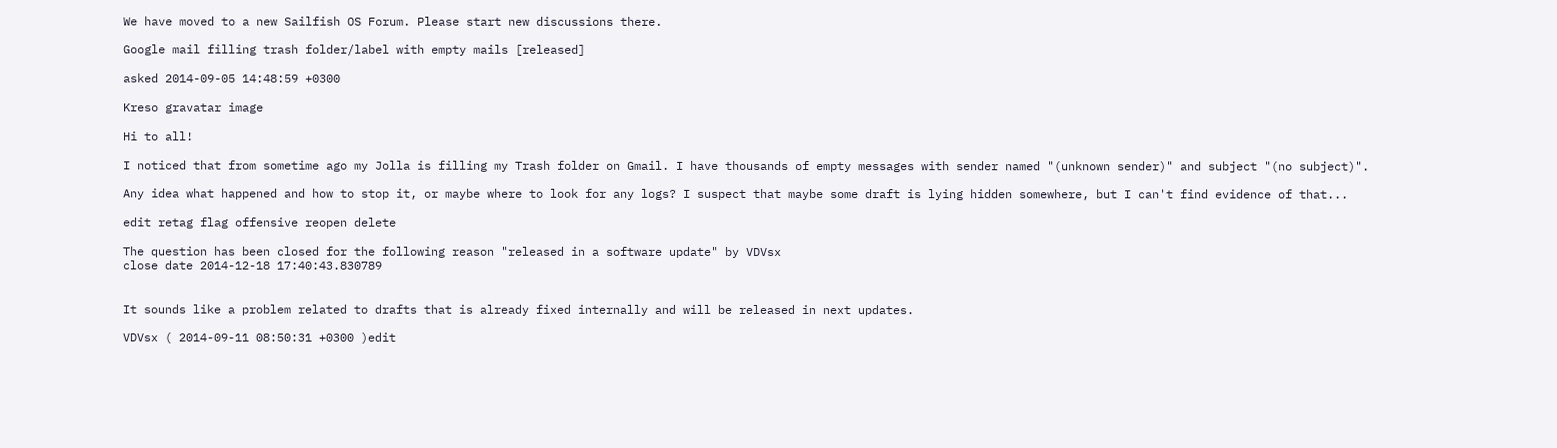We have moved to a new Sailfish OS Forum. Please start new discussions there.

Google mail filling trash folder/label with empty mails [released]

asked 2014-09-05 14:48:59 +0300

Kreso gravatar image

Hi to all!

I noticed that from sometime ago my Jolla is filling my Trash folder on Gmail. I have thousands of empty messages with sender named "(unknown sender)" and subject "(no subject)".

Any idea what happened and how to stop it, or maybe where to look for any logs? I suspect that maybe some draft is lying hidden somewhere, but I can't find evidence of that...

edit retag flag offensive reopen delete

The question has been closed for the following reason "released in a software update" by VDVsx
close date 2014-12-18 17:40:43.830789


It sounds like a problem related to drafts that is already fixed internally and will be released in next updates.

VDVsx ( 2014-09-11 08:50:31 +0300 )edit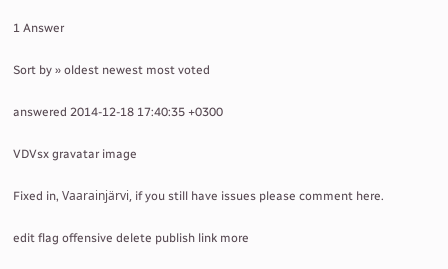1 Answer

Sort by » oldest newest most voted

answered 2014-12-18 17:40:35 +0300

VDVsx gravatar image

Fixed in, Vaarainjärvi, if you still have issues please comment here.

edit flag offensive delete publish link more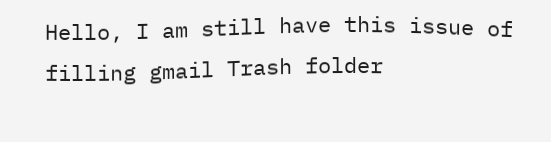Hello, I am still have this issue of filling gmail Trash folder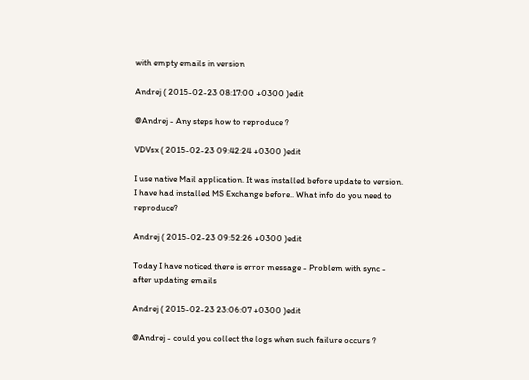with empty emails in version

Andrej ( 2015-02-23 08:17:00 +0300 )edit

@Andrej - Any steps how to reproduce ?

VDVsx ( 2015-02-23 09:42:24 +0300 )edit

I use native Mail application. It was installed before update to version. I have had installed MS Exchange before.. What info do you need to reproduce?

Andrej ( 2015-02-23 09:52:26 +0300 )edit

Today I have noticed there is error message - Problem with sync - after updating emails

Andrej ( 2015-02-23 23:06:07 +0300 )edit

@Andrej - could you collect the logs when such failure occurs ?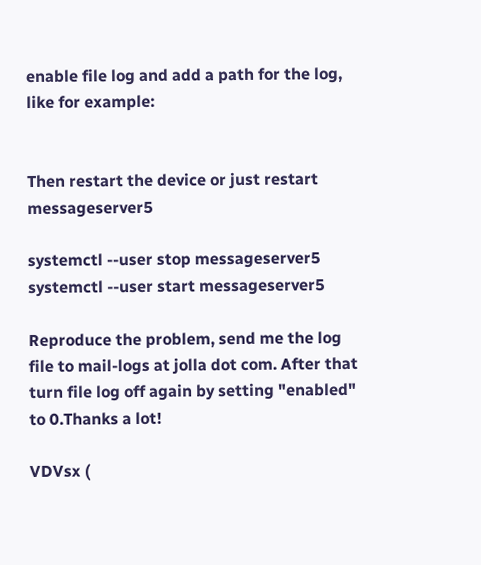enable file log and add a path for the log, like for example:


Then restart the device or just restart messageserver5

systemctl --user stop messageserver5
systemctl --user start messageserver5

Reproduce the problem, send me the log file to mail-logs at jolla dot com. After that turn file log off again by setting "enabled" to 0.Thanks a lot!

VDVsx (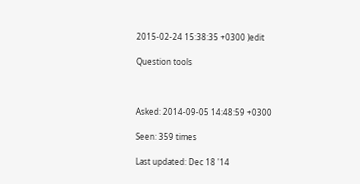2015-02-24 15:38:35 +0300 )edit

Question tools



Asked: 2014-09-05 14:48:59 +0300

Seen: 359 times

Last updated: Dec 18 '14